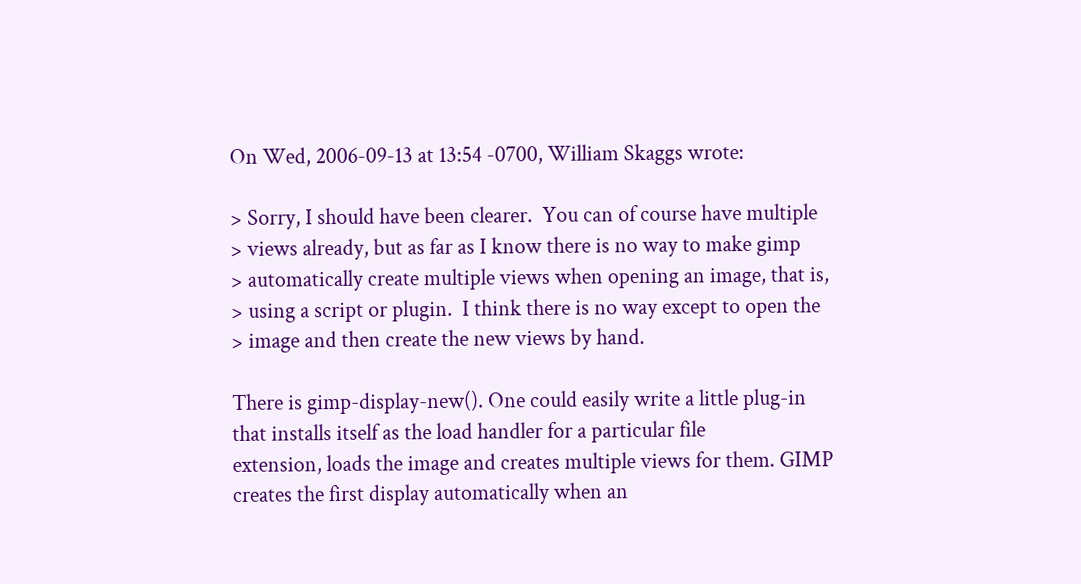On Wed, 2006-09-13 at 13:54 -0700, William Skaggs wrote:

> Sorry, I should have been clearer.  You can of course have multiple
> views already, but as far as I know there is no way to make gimp
> automatically create multiple views when opening an image, that is,
> using a script or plugin.  I think there is no way except to open the
> image and then create the new views by hand.

There is gimp-display-new(). One could easily write a little plug-in
that installs itself as the load handler for a particular file
extension, loads the image and creates multiple views for them. GIMP
creates the first display automatically when an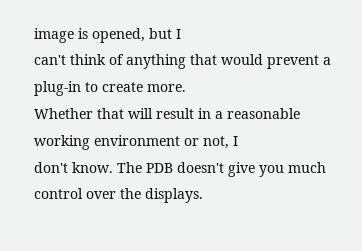image is opened, but I
can't think of anything that would prevent a plug-in to create more.
Whether that will result in a reasonable working environment or not, I
don't know. The PDB doesn't give you much control over the displays.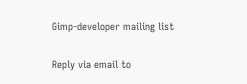Gimp-developer mailing list

Reply via email to